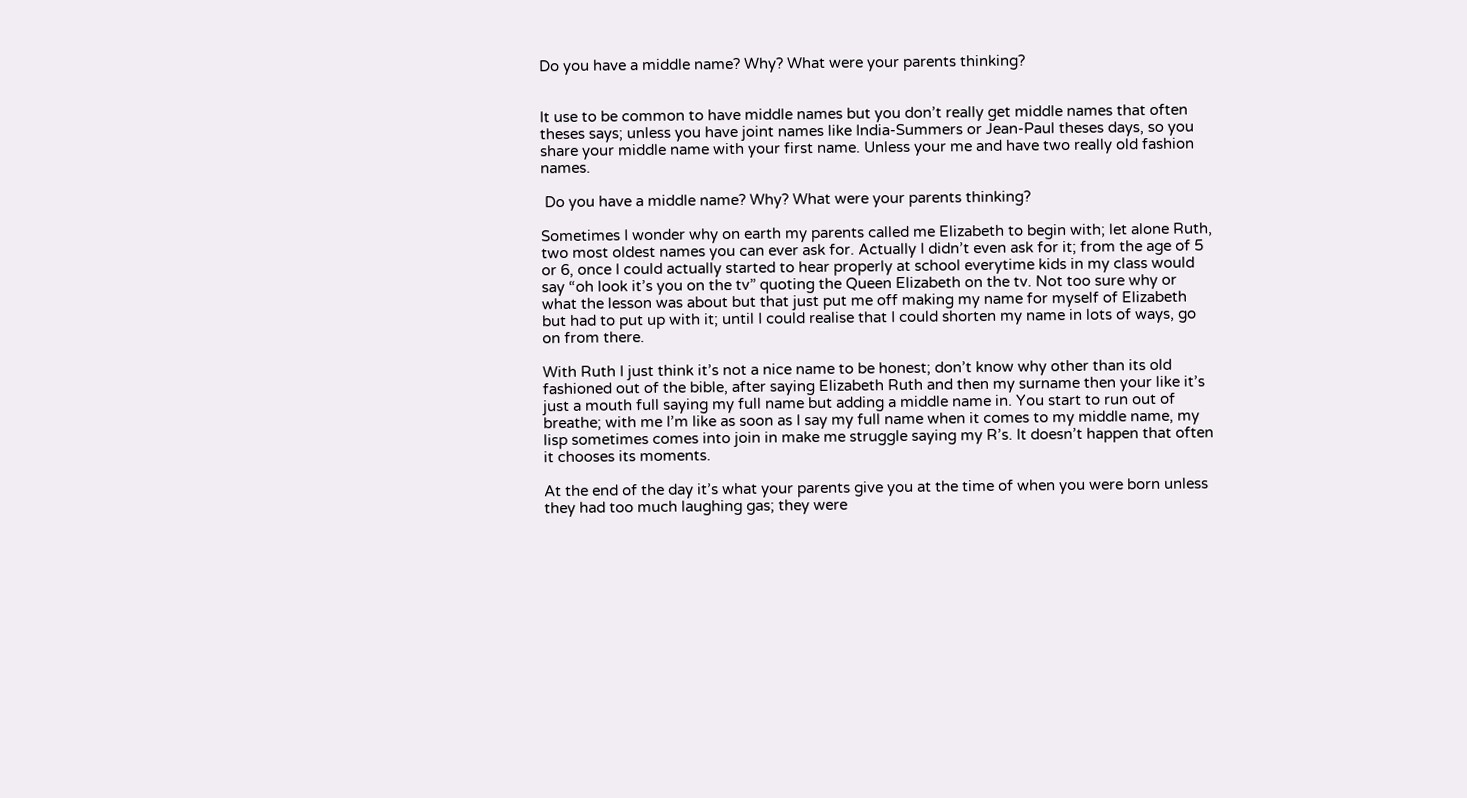Do you have a middle name? Why? What were your parents thinking?


It use to be common to have middle names but you don’t really get middle names that often theses says; unless you have joint names like India-Summers or Jean-Paul theses days, so you share your middle name with your first name. Unless your me and have two really old fashion names.

 Do you have a middle name? Why? What were your parents thinking?

Sometimes I wonder why on earth my parents called me Elizabeth to begin with; let alone Ruth, two most oldest names you can ever ask for. Actually I didn’t even ask for it; from the age of 5 or 6, once I could actually started to hear properly at school everytime kids in my class would say “oh look it’s you on the tv” quoting the Queen Elizabeth on the tv. Not too sure why or what the lesson was about but that just put me off making my name for myself of Elizabeth but had to put up with it; until I could realise that I could shorten my name in lots of ways, go on from there.

With Ruth I just think it’s not a nice name to be honest; don’t know why other than its old fashioned out of the bible, after saying Elizabeth Ruth and then my surname then your like it’s just a mouth full saying my full name but adding a middle name in. You start to run out of breathe; with me I’m like as soon as I say my full name when it comes to my middle name, my lisp sometimes comes into join in make me struggle saying my R’s. It doesn’t happen that often it chooses its moments.

At the end of the day it’s what your parents give you at the time of when you were born unless they had too much laughing gas; they were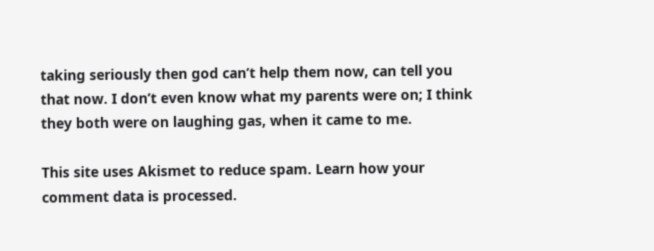taking seriously then god can’t help them now, can tell you that now. I don’t even know what my parents were on; I think they both were on laughing gas, when it came to me.

This site uses Akismet to reduce spam. Learn how your comment data is processed.